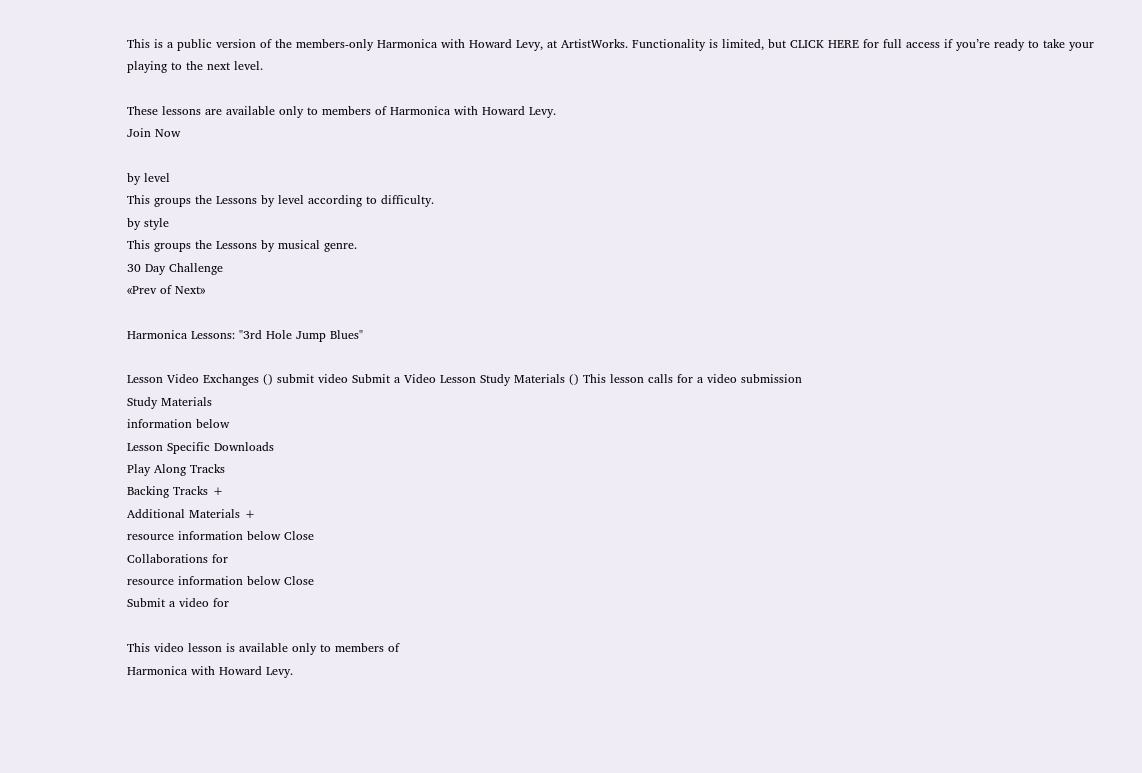This is a public version of the members-only Harmonica with Howard Levy, at ArtistWorks. Functionality is limited, but CLICK HERE for full access if you’re ready to take your playing to the next level.

These lessons are available only to members of Harmonica with Howard Levy.
Join Now

by level
This groups the Lessons by level according to difficulty.
by style
This groups the Lessons by musical genre.
30 Day Challenge
«Prev of Next»

Harmonica Lessons: "3rd Hole Jump Blues"

Lesson Video Exchanges () submit video Submit a Video Lesson Study Materials () This lesson calls for a video submission
Study Materials
information below
Lesson Specific Downloads
Play Along Tracks
Backing Tracks +
Additional Materials +
resource information below Close
Collaborations for
resource information below Close
Submit a video for

This video lesson is available only to members of
Harmonica with Howard Levy.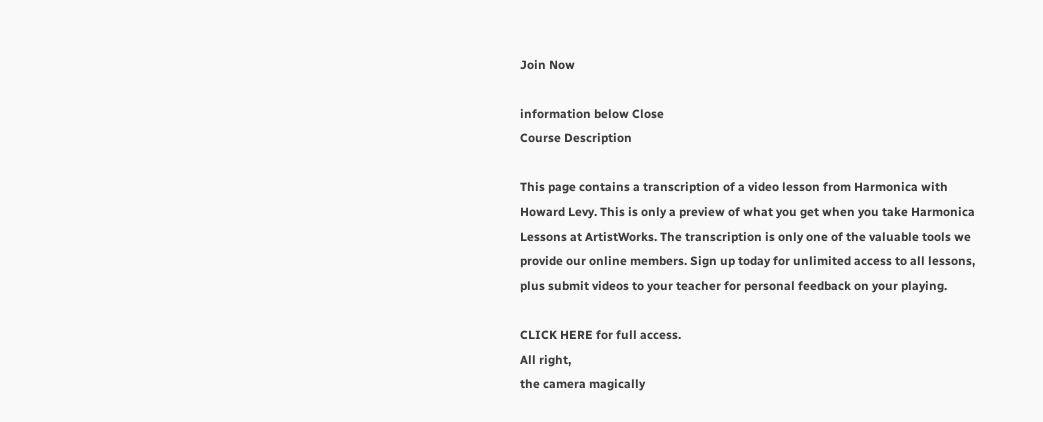Join Now

information below Close
Course Description

This page contains a transcription of a video lesson from Harmonica with Howard Levy. This is only a preview of what you get when you take Harmonica Lessons at ArtistWorks. The transcription is only one of the valuable tools we provide our online members. Sign up today for unlimited access to all lessons, plus submit videos to your teacher for personal feedback on your playing.

CLICK HERE for full access.
All right,
the camera magically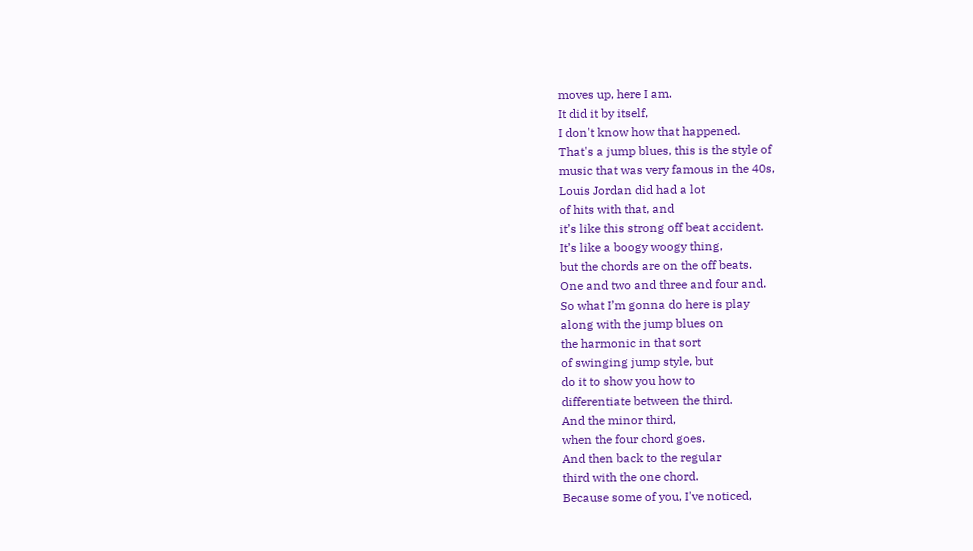moves up, here I am.
It did it by itself,
I don't know how that happened.
That's a jump blues, this is the style of
music that was very famous in the 40s,
Louis Jordan did had a lot
of hits with that, and
it’s like this strong off beat accident.
It’s like a boogy woogy thing,
but the chords are on the off beats.
One and two and three and four and.
So what I’m gonna do here is play
along with the jump blues on
the harmonic in that sort
of swinging jump style, but
do it to show you how to
differentiate between the third.
And the minor third,
when the four chord goes.
And then back to the regular
third with the one chord.
Because some of you, I've noticed,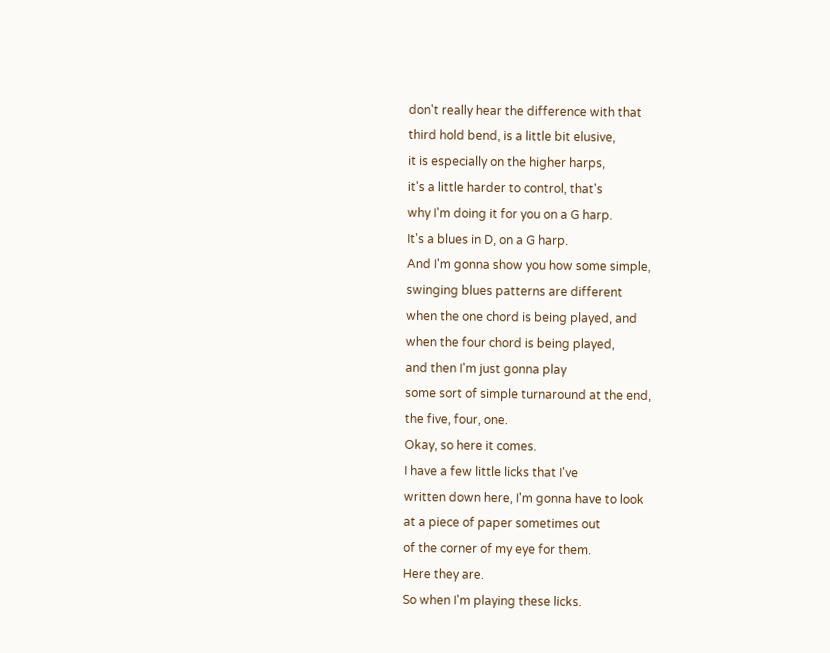don't really hear the difference with that
third hold bend, is a little bit elusive,
it is especially on the higher harps,
it's a little harder to control, that's
why I'm doing it for you on a G harp.
It's a blues in D, on a G harp.
And I'm gonna show you how some simple,
swinging blues patterns are different
when the one chord is being played, and
when the four chord is being played,
and then I'm just gonna play
some sort of simple turnaround at the end,
the five, four, one.
Okay, so here it comes.
I have a few little licks that I've
written down here, I'm gonna have to look
at a piece of paper sometimes out
of the corner of my eye for them.
Here they are.
So when I'm playing these licks.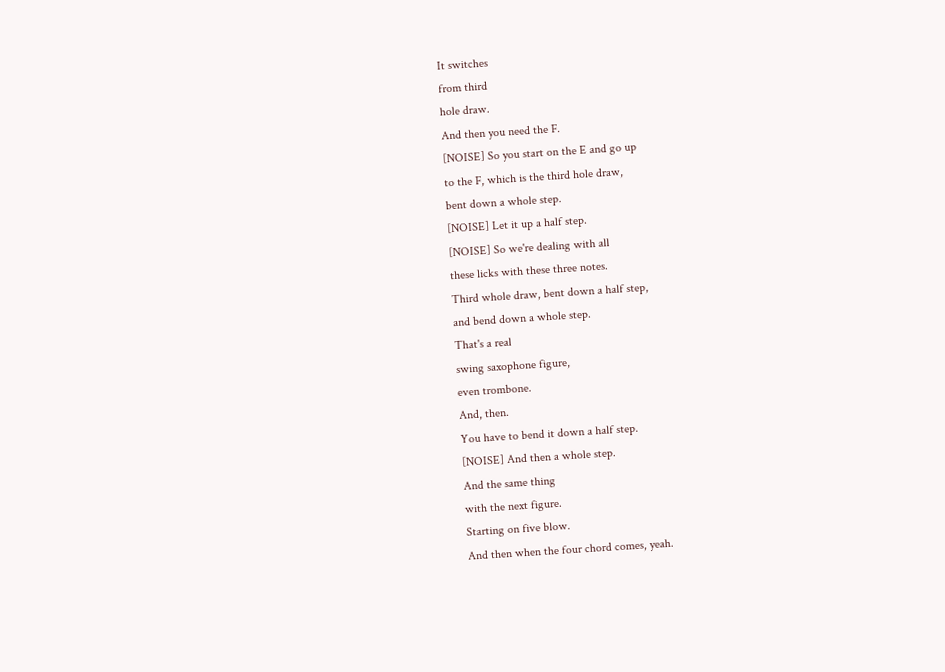It switches
from third
hole draw.
And then you need the F.
[NOISE] So you start on the E and go up
to the F, which is the third hole draw,
bent down a whole step.
[NOISE] Let it up a half step.
[NOISE] So we're dealing with all
these licks with these three notes.
Third whole draw, bent down a half step,
and bend down a whole step.
That's a real
swing saxophone figure,
even trombone.
And, then.
You have to bend it down a half step.
[NOISE] And then a whole step.
And the same thing
with the next figure.
Starting on five blow.
And then when the four chord comes, yeah.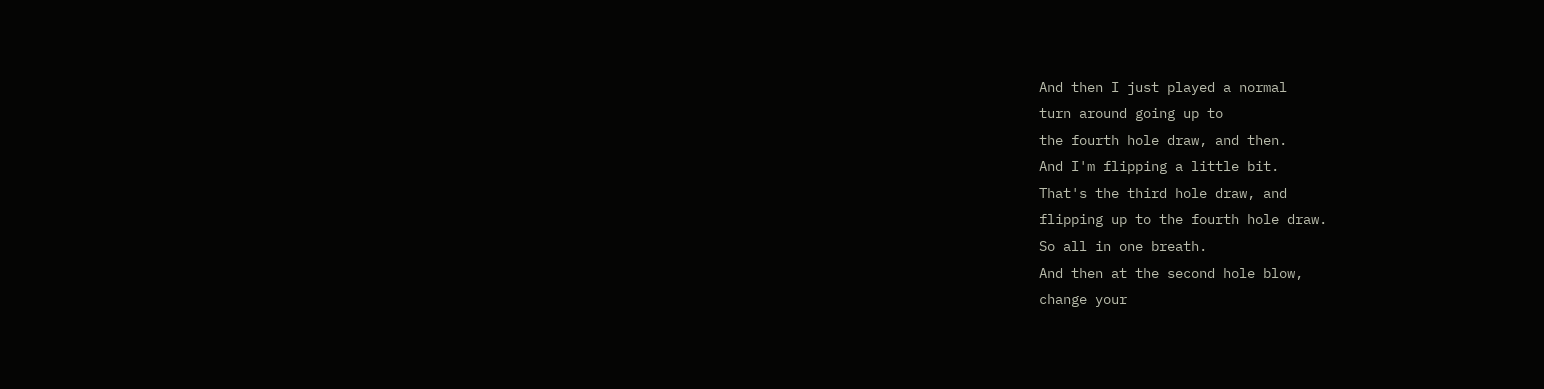And then I just played a normal
turn around going up to
the fourth hole draw, and then.
And I'm flipping a little bit.
That's the third hole draw, and
flipping up to the fourth hole draw.
So all in one breath.
And then at the second hole blow,
change your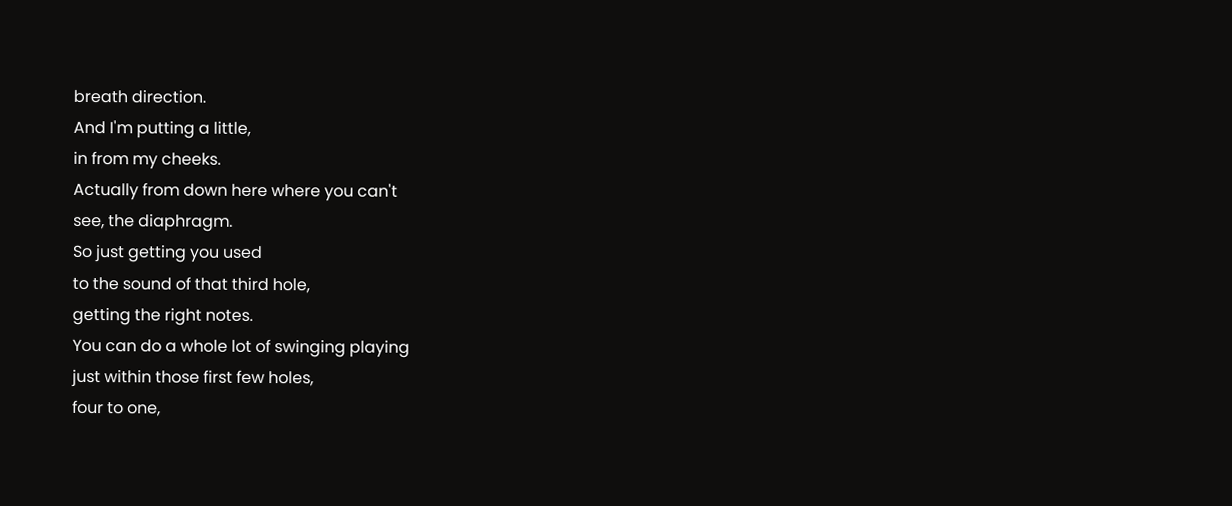breath direction.
And I'm putting a little,
in from my cheeks.
Actually from down here where you can't
see, the diaphragm.
So just getting you used
to the sound of that third hole,
getting the right notes.
You can do a whole lot of swinging playing
just within those first few holes,
four to one,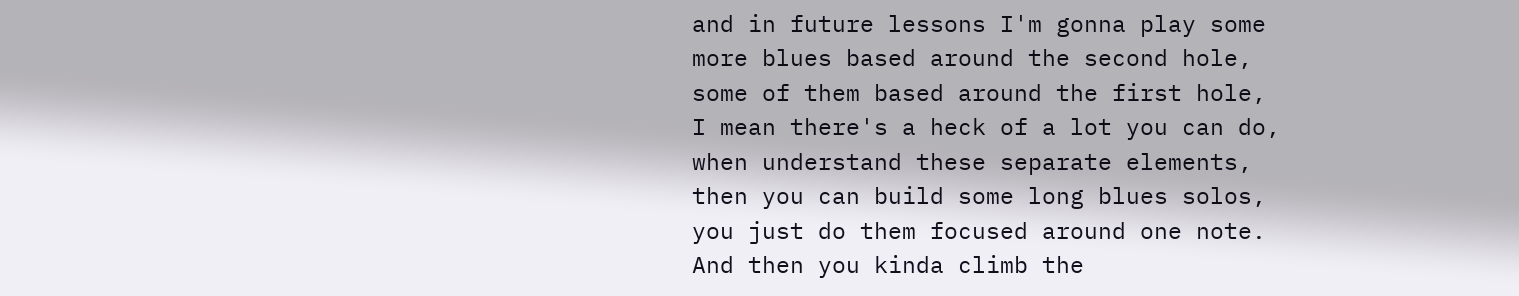and in future lessons I'm gonna play some
more blues based around the second hole,
some of them based around the first hole,
I mean there's a heck of a lot you can do,
when understand these separate elements,
then you can build some long blues solos,
you just do them focused around one note.
And then you kinda climb the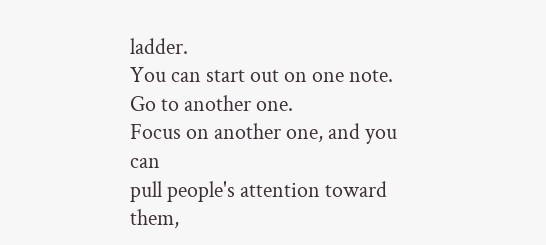ladder.
You can start out on one note.
Go to another one.
Focus on another one, and you can
pull people's attention toward them,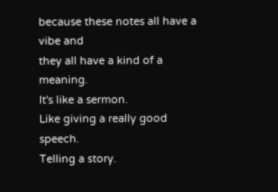because these notes all have a vibe and
they all have a kind of a meaning.
It's like a sermon.
Like giving a really good speech.
Telling a story.